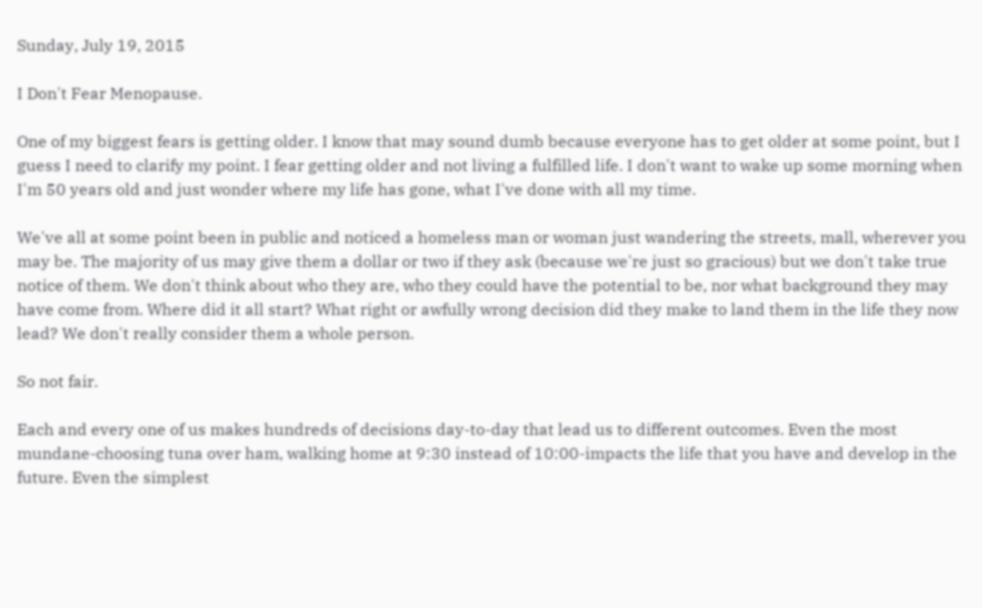Sunday, July 19, 2015

I Don't Fear Menopause.

One of my biggest fears is getting older. I know that may sound dumb because everyone has to get older at some point, but I guess I need to clarify my point. I fear getting older and not living a fulfilled life. I don't want to wake up some morning when I'm 50 years old and just wonder where my life has gone, what I've done with all my time.

We've all at some point been in public and noticed a homeless man or woman just wandering the streets, mall, wherever you may be. The majority of us may give them a dollar or two if they ask (because we're just so gracious) but we don't take true notice of them. We don't think about who they are, who they could have the potential to be, nor what background they may have come from. Where did it all start? What right or awfully wrong decision did they make to land them in the life they now lead? We don't really consider them a whole person.

So not fair.

Each and every one of us makes hundreds of decisions day-to-day that lead us to different outcomes. Even the most mundane-choosing tuna over ham, walking home at 9:30 instead of 10:00-impacts the life that you have and develop in the future. Even the simplest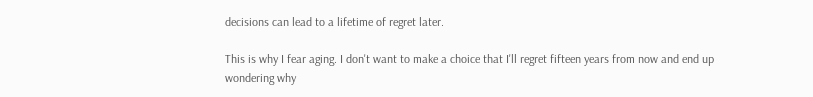decisions can lead to a lifetime of regret later.

This is why I fear aging. I don't want to make a choice that I'll regret fifteen years from now and end up wondering why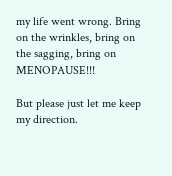my life went wrong. Bring on the wrinkles, bring on the sagging, bring on MENOPAUSE!!!

But please just let me keep my direction.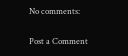No comments:

Post a Comment